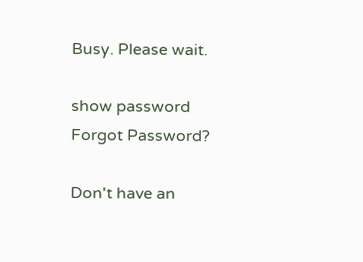Busy. Please wait.

show password
Forgot Password?

Don't have an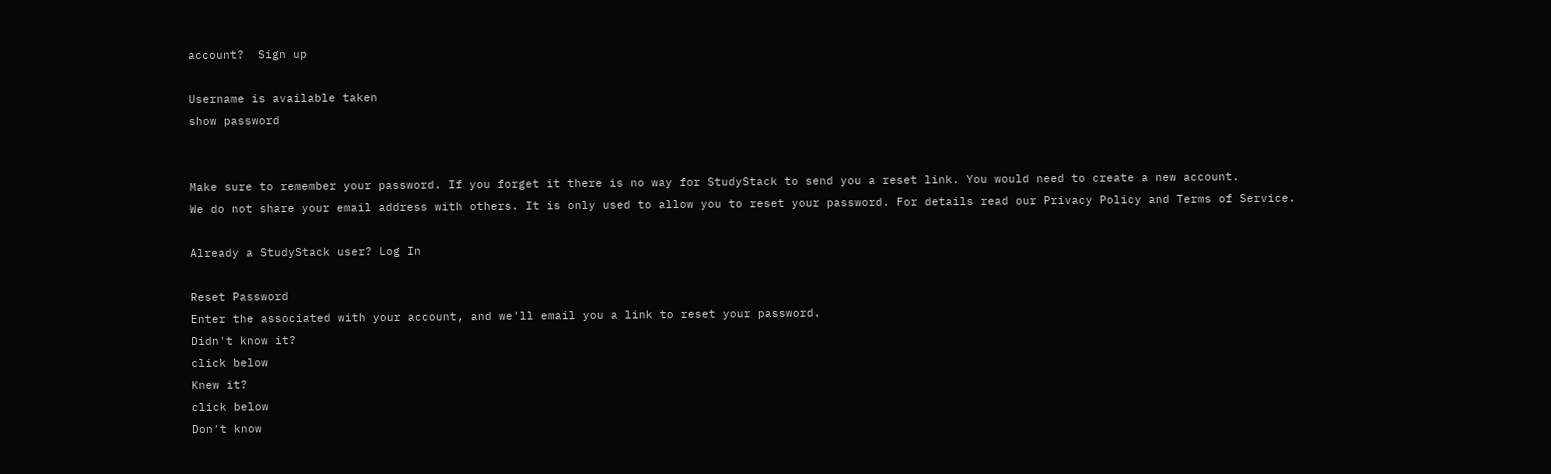account?  Sign up

Username is available taken
show password


Make sure to remember your password. If you forget it there is no way for StudyStack to send you a reset link. You would need to create a new account.
We do not share your email address with others. It is only used to allow you to reset your password. For details read our Privacy Policy and Terms of Service.

Already a StudyStack user? Log In

Reset Password
Enter the associated with your account, and we'll email you a link to reset your password.
Didn't know it?
click below
Knew it?
click below
Don't know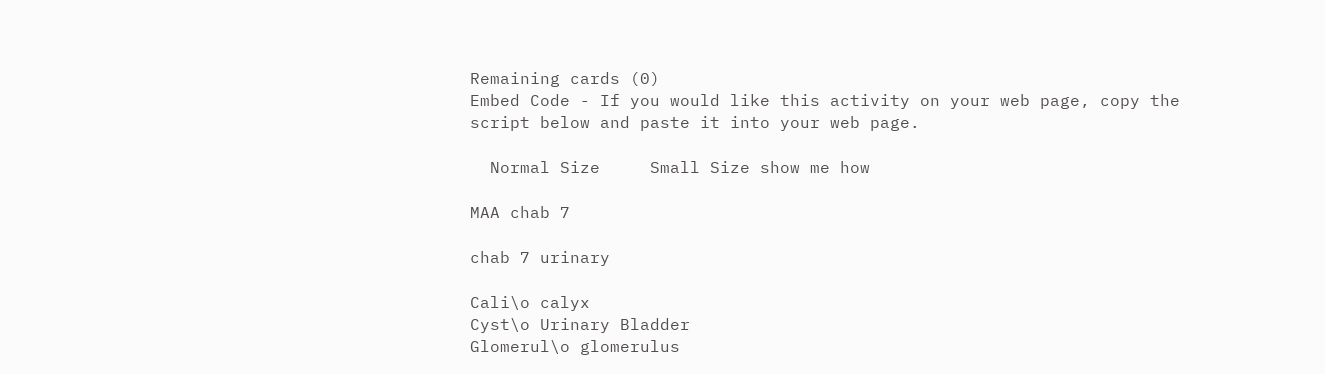Remaining cards (0)
Embed Code - If you would like this activity on your web page, copy the script below and paste it into your web page.

  Normal Size     Small Size show me how

MAA chab 7

chab 7 urinary

Cali\o calyx
Cyst\o Urinary Bladder
Glomerul\o glomerulus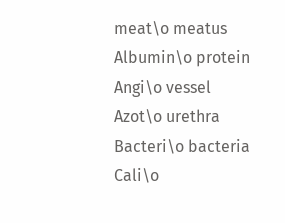meat\o meatus
Albumin\o protein
Angi\o vessel
Azot\o urethra
Bacteri\o bacteria
Cali\o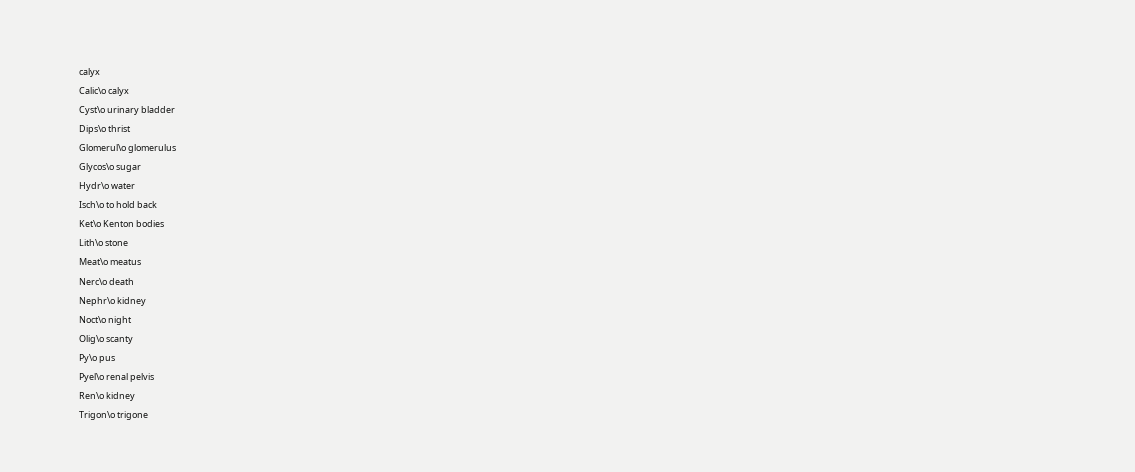calyx
Calic\o calyx
Cyst\o urinary bladder
Dips\o thrist
Glomerul\o glomerulus
Glycos\o sugar
Hydr\o water
Isch\o to hold back
Ket\o Kenton bodies
Lith\o stone
Meat\o meatus
Nerc\o death
Nephr\o kidney
Noct\o night
Olig\o scanty
Py\o pus
Pyel\o renal pelvis
Ren\o kidney
Trigon\o trigone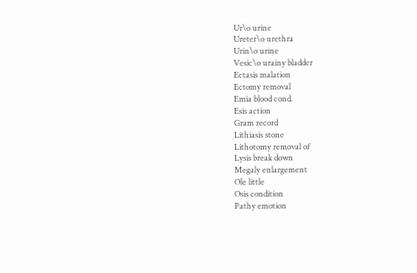Ur\o urine
Ureter\o urethra
Urin\o urine
Vesic\o urainy bladder
Ectasis malation
Ectomy removal
Emia blood cond.
Esis action
Gram record
Lithiasis stone
Lithotomy removal of
Lysis break down
Megaly enlargement
Ole little
Osis condition
Pathy emotion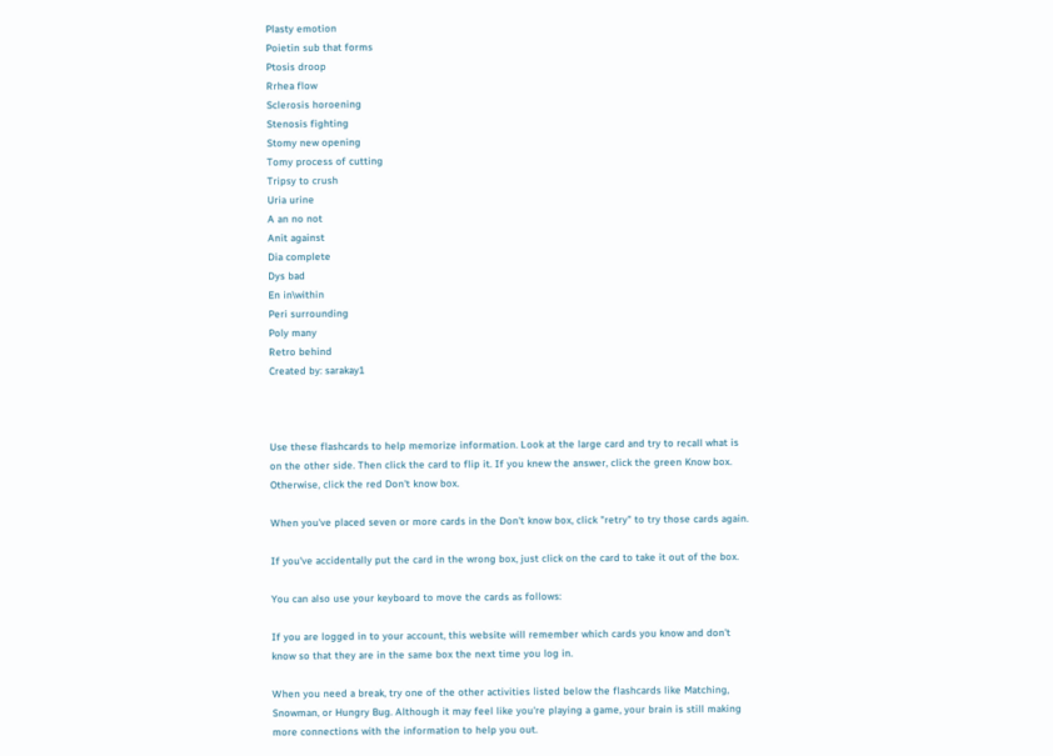Plasty emotion
Poietin sub that forms
Ptosis droop
Rrhea flow
Sclerosis horoening
Stenosis fighting
Stomy new opening
Tomy process of cutting
Tripsy to crush
Uria urine
A an no not
Anit against
Dia complete
Dys bad
En in\within
Peri surrounding
Poly many
Retro behind
Created by: sarakay1



Use these flashcards to help memorize information. Look at the large card and try to recall what is on the other side. Then click the card to flip it. If you knew the answer, click the green Know box. Otherwise, click the red Don't know box.

When you've placed seven or more cards in the Don't know box, click "retry" to try those cards again.

If you've accidentally put the card in the wrong box, just click on the card to take it out of the box.

You can also use your keyboard to move the cards as follows:

If you are logged in to your account, this website will remember which cards you know and don't know so that they are in the same box the next time you log in.

When you need a break, try one of the other activities listed below the flashcards like Matching, Snowman, or Hungry Bug. Although it may feel like you're playing a game, your brain is still making more connections with the information to help you out.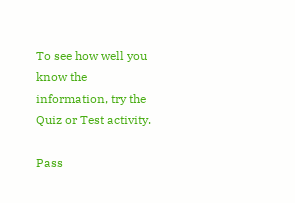To see how well you know the information, try the Quiz or Test activity.

Pass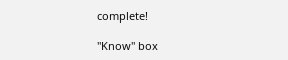complete!

"Know" box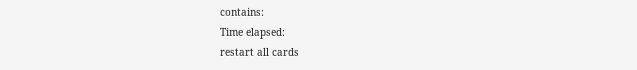contains:
Time elapsed:
restart all cards